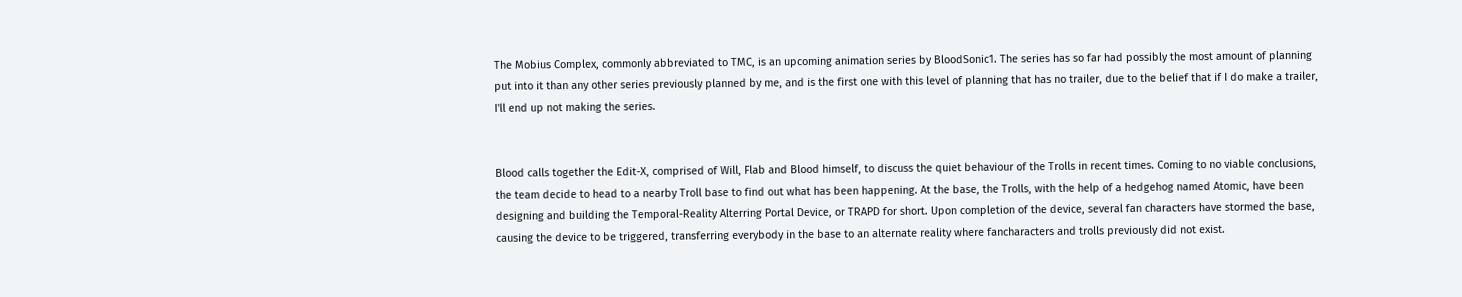The Mobius Complex, commonly abbreviated to TMC, is an upcoming animation series by BloodSonic1. The series has so far had possibly the most amount of planning put into it than any other series previously planned by me, and is the first one with this level of planning that has no trailer, due to the belief that if I do make a trailer, I'll end up not making the series.


Blood calls together the Edit-X, comprised of Will, Flab and Blood himself, to discuss the quiet behaviour of the Trolls in recent times. Coming to no viable conclusions, the team decide to head to a nearby Troll base to find out what has been happening. At the base, the Trolls, with the help of a hedgehog named Atomic, have been designing and building the Temporal-Reality Alterring Portal Device, or TRAPD for short. Upon completion of the device, several fan characters have stormed the base, causing the device to be triggered, transferring everybody in the base to an alternate reality where fancharacters and trolls previously did not exist.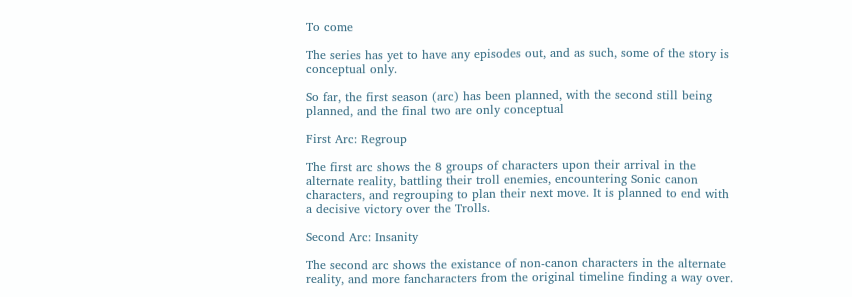To come

The series has yet to have any episodes out, and as such, some of the story is conceptual only.

So far, the first season (arc) has been planned, with the second still being planned, and the final two are only conceptual

First Arc: Regroup

The first arc shows the 8 groups of characters upon their arrival in the alternate reality, battling their troll enemies, encountering Sonic canon characters, and regrouping to plan their next move. It is planned to end with a decisive victory over the Trolls.

Second Arc: Insanity

The second arc shows the existance of non-canon characters in the alternate reality, and more fancharacters from the original timeline finding a way over.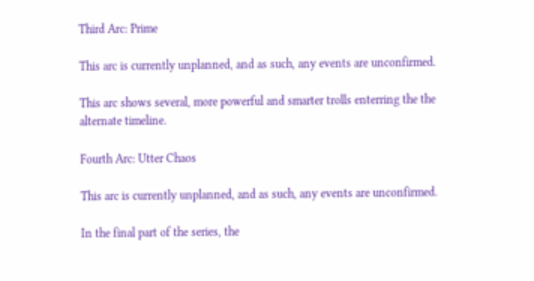Third Arc: Prime

This arc is currently unplanned, and as such, any events are unconfirmed.

This arc shows several, more powerful and smarter trolls enterring the the alternate timeline.

Fourth Arc: Utter Chaos

This arc is currently unplanned, and as such, any events are unconfirmed.

In the final part of the series, the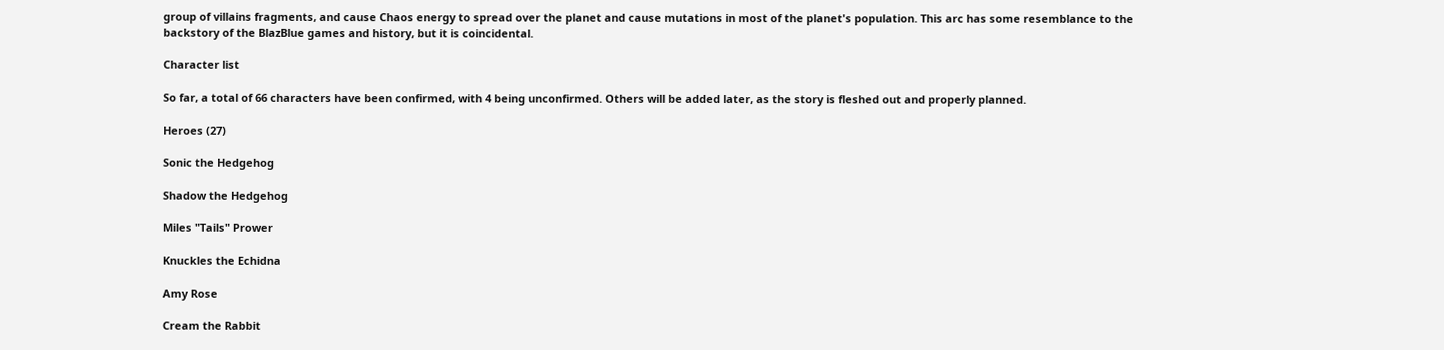group of villains fragments, and cause Chaos energy to spread over the planet and cause mutations in most of the planet's population. This arc has some resemblance to the backstory of the BlazBlue games and history, but it is coincidental.

Character list

So far, a total of 66 characters have been confirmed, with 4 being unconfirmed. Others will be added later, as the story is fleshed out and properly planned.

Heroes (27)

Sonic the Hedgehog

Shadow the Hedgehog

Miles "Tails" Prower

Knuckles the Echidna

Amy Rose

Cream the Rabbit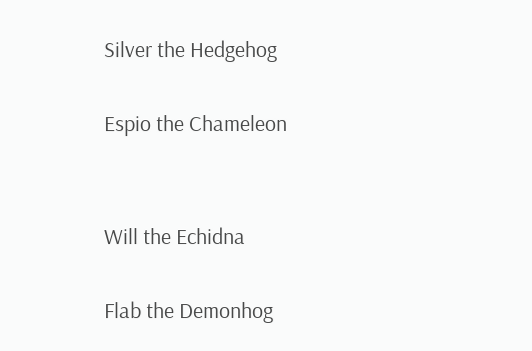Silver the Hedgehog

Espio the Chameleon


Will the Echidna

Flab the Demonhog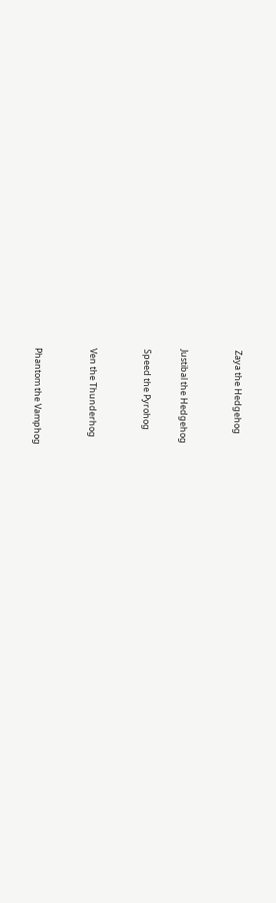Zaya the Hedgehog


Justibal the Hedgehog

Speed the Pyrohog


Ven the Thunderhog


Phantom the Vamphog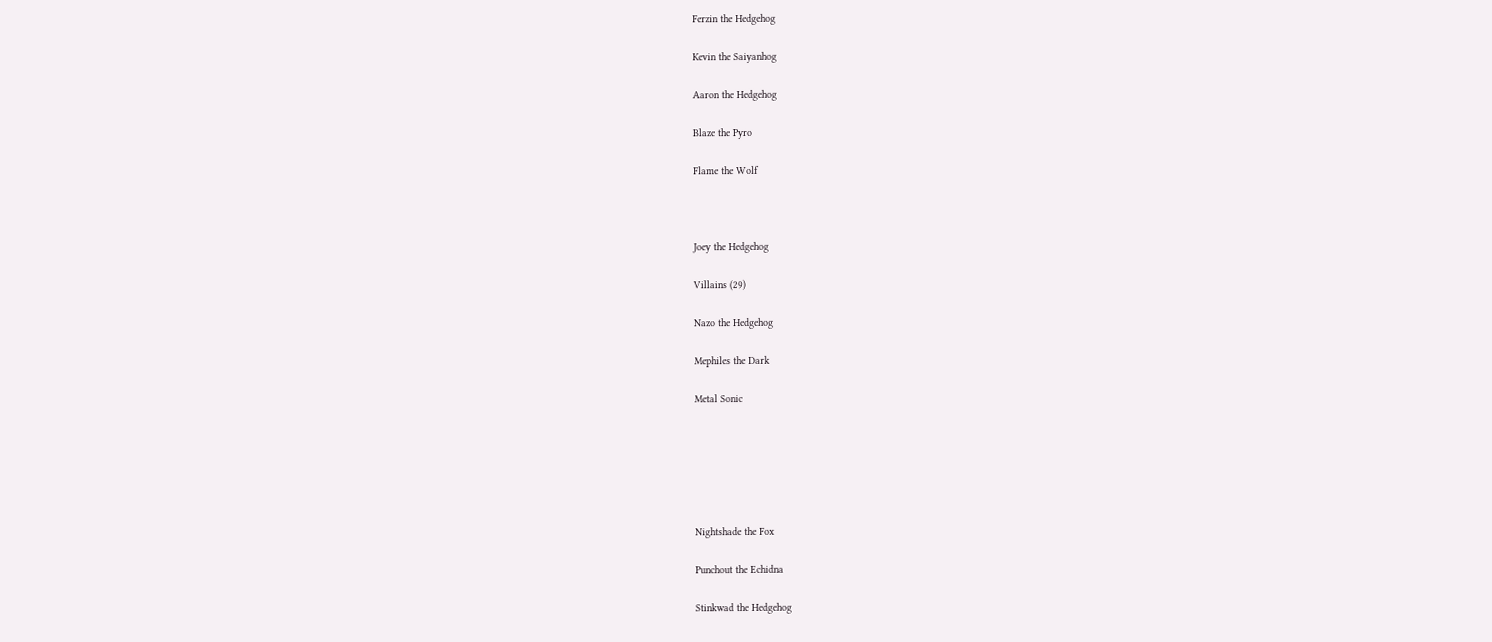Ferzin the Hedgehog

Kevin the Saiyanhog

Aaron the Hedgehog

Blaze the Pyro

Flame the Wolf



Joey the Hedgehog

Villains (29)

Nazo the Hedgehog

Mephiles the Dark

Metal Sonic






Nightshade the Fox

Punchout the Echidna

Stinkwad the Hedgehog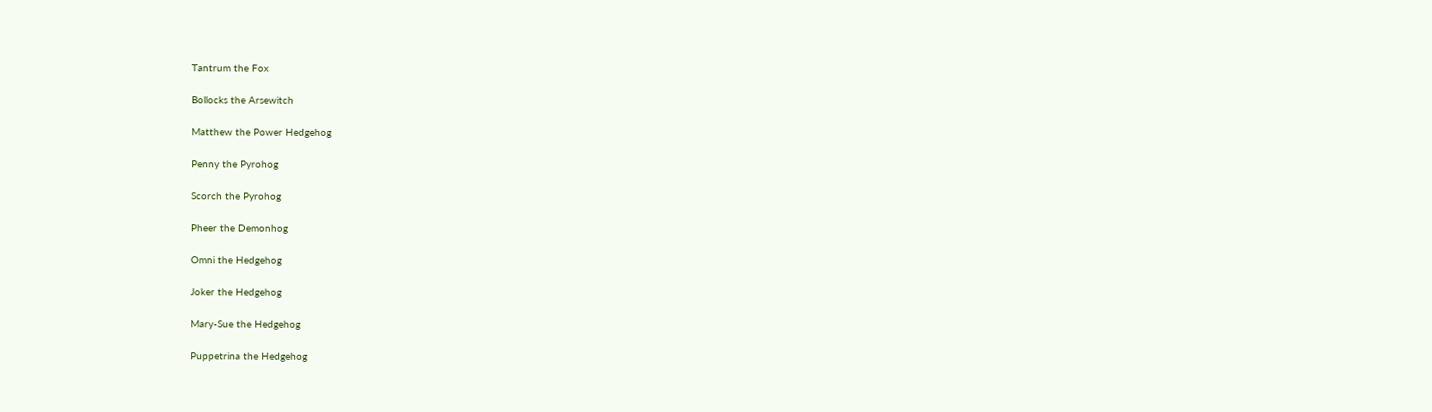Tantrum the Fox

Bollocks the Arsewitch

Matthew the Power Hedgehog

Penny the Pyrohog

Scorch the Pyrohog

Pheer the Demonhog

Omni the Hedgehog

Joker the Hedgehog

Mary-Sue the Hedgehog

Puppetrina the Hedgehog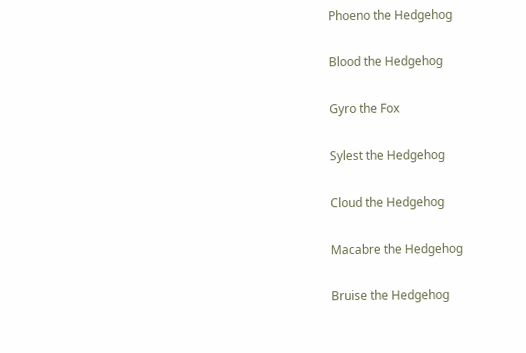Phoeno the Hedgehog

Blood the Hedgehog

Gyro the Fox

Sylest the Hedgehog

Cloud the Hedgehog

Macabre the Hedgehog

Bruise the Hedgehog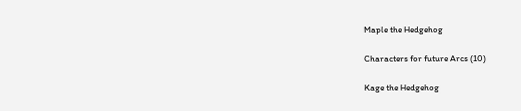Maple the Hedgehog

Characters for future Arcs (10)

Kage the Hedgehog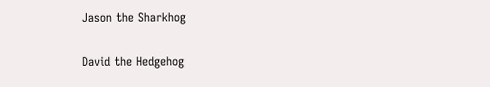Jason the Sharkhog

David the Hedgehog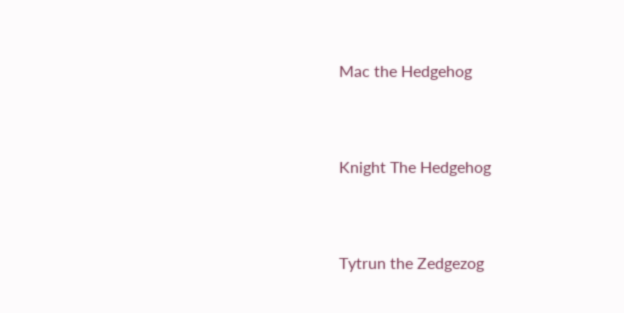Mac the Hedgehog


Knight The Hedgehog


Tytrun the Zedgezog